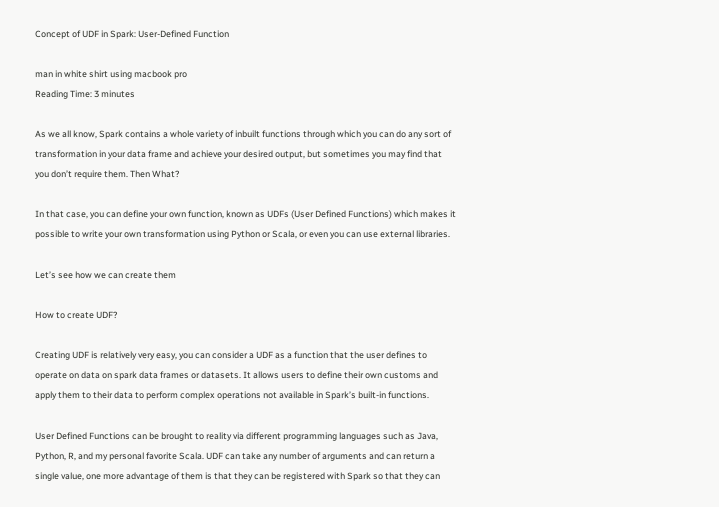Concept of UDF in Spark: User-Defined Function

man in white shirt using macbook pro
Reading Time: 3 minutes

As we all know, Spark contains a whole variety of inbuilt functions through which you can do any sort of transformation in your data frame and achieve your desired output, but sometimes you may find that you don’t require them. Then What?

In that case, you can define your own function, known as UDFs (User Defined Functions) which makes it possible to write your own transformation using Python or Scala, or even you can use external libraries.

Let’s see how we can create them

How to create UDF?

Creating UDF is relatively very easy, you can consider a UDF as a function that the user defines to operate on data on spark data frames or datasets. It allows users to define their own customs and apply them to their data to perform complex operations not available in Spark’s built-in functions.

User Defined Functions can be brought to reality via different programming languages such as Java, Python, R, and my personal favorite Scala. UDF can take any number of arguments and can return a single value, one more advantage of them is that they can be registered with Spark so that they can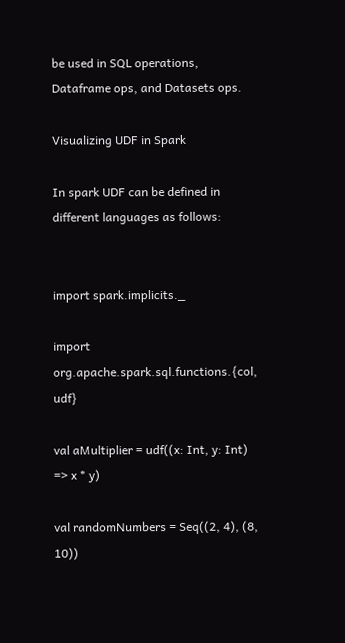be used in SQL operations, Dataframe ops, and Datasets ops.

Visualizing UDF in Spark

In spark UDF can be defined in different languages as follows:


import spark.implicits._

import org.apache.spark.sql.functions.{col, udf}

val aMultiplier = udf((x: Int, y: Int) => x * y)

val randomNumbers = Seq((2, 4), (8, 10))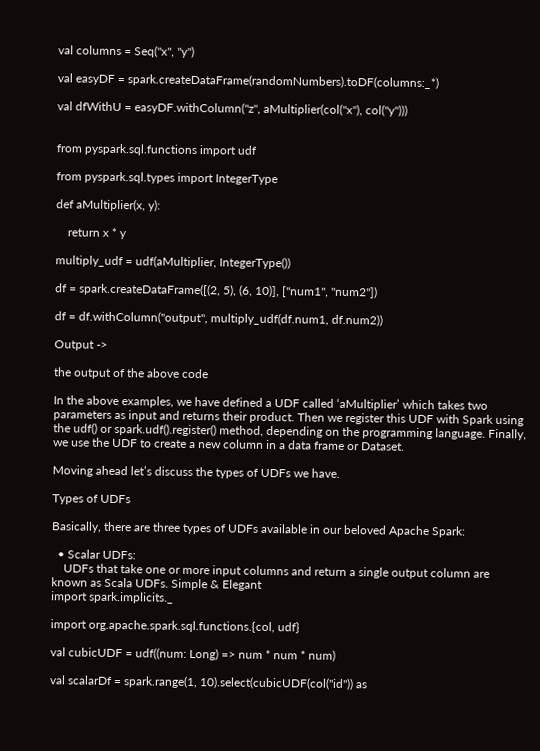val columns = Seq("x", "y")

val easyDF = spark.createDataFrame(randomNumbers).toDF(columns:_*)

val dfWithU = easyDF.withColumn("z", aMultiplier(col("x"), col("y")))


from pyspark.sql.functions import udf

from pyspark.sql.types import IntegerType

def aMultiplier(x, y):

    return x * y

multiply_udf = udf(aMultiplier, IntegerType())

df = spark.createDataFrame([(2, 5), (6, 10)], ["num1", "num2"])

df = df.withColumn("output", multiply_udf(df.num1, df.num2))

Output ->

the output of the above code

In the above examples, we have defined a UDF called ‘aMultiplier’ which takes two parameters as input and returns their product. Then we register this UDF with Spark using the udf() or spark.udf().register() method, depending on the programming language. Finally, we use the UDF to create a new column in a data frame or Dataset.

Moving ahead let’s discuss the types of UDFs we have.

Types of UDFs

Basically, there are three types of UDFs available in our beloved Apache Spark:

  • Scalar UDFs:
    UDFs that take one or more input columns and return a single output column are known as Scala UDFs. Simple & Elegant
import spark.implicits._

import org.apache.spark.sql.functions.{col, udf}

val cubicUDF = udf((num: Long) => num * num * num)

val scalarDf = spark.range(1, 10).select(cubicUDF(col("id")) as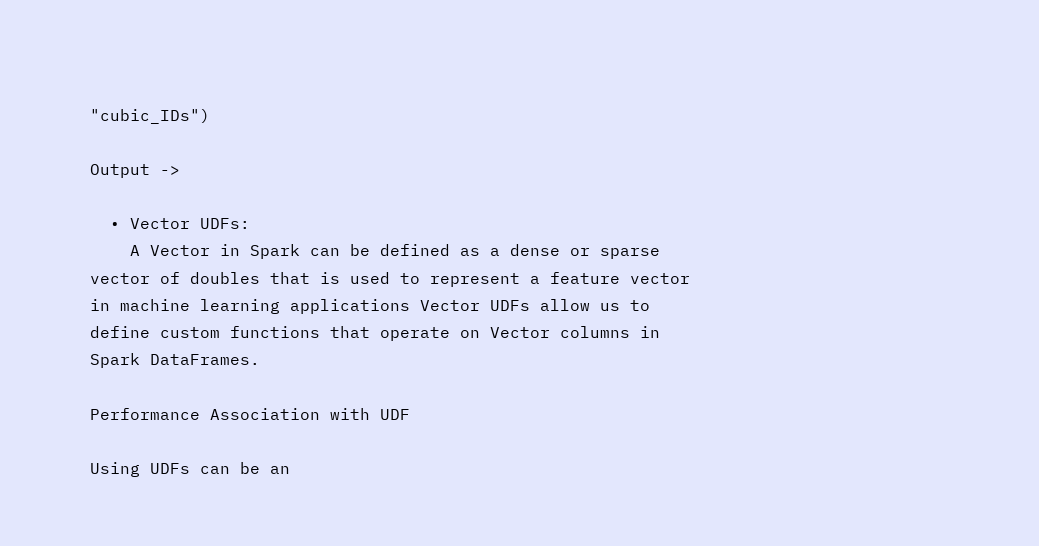"cubic_IDs")

Output ->

  • Vector UDFs:
    A Vector in Spark can be defined as a dense or sparse vector of doubles that is used to represent a feature vector in machine learning applications Vector UDFs allow us to define custom functions that operate on Vector columns in Spark DataFrames.

Performance Association with UDF

Using UDFs can be an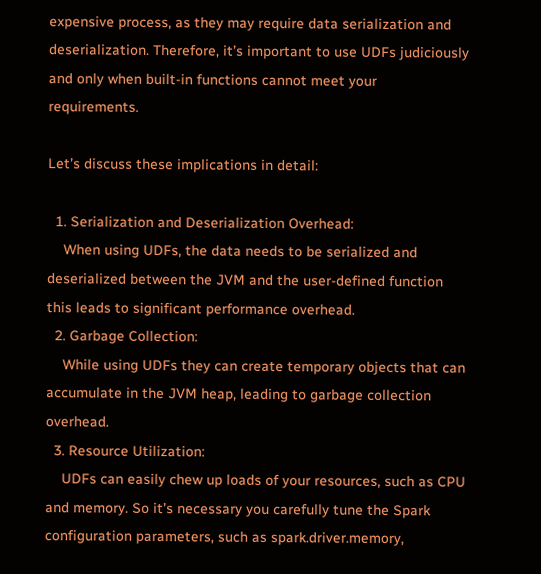expensive process, as they may require data serialization and deserialization. Therefore, it’s important to use UDFs judiciously and only when built-in functions cannot meet your requirements.

Let’s discuss these implications in detail:

  1. Serialization and Deserialization Overhead:
    When using UDFs, the data needs to be serialized and deserialized between the JVM and the user-defined function this leads to significant performance overhead.
  2. Garbage Collection:
    While using UDFs they can create temporary objects that can accumulate in the JVM heap, leading to garbage collection overhead.
  3. Resource Utilization:
    UDFs can easily chew up loads of your resources, such as CPU and memory. So it’s necessary you carefully tune the Spark configuration parameters, such as spark.driver.memory,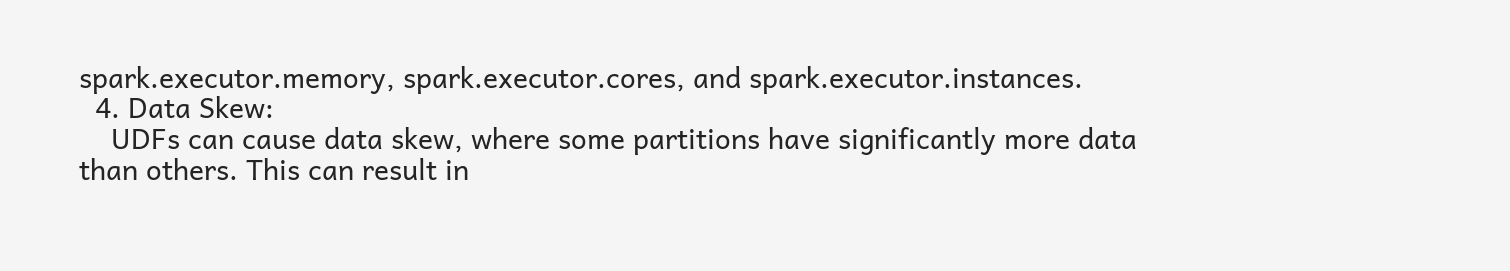spark.executor.memory, spark.executor.cores, and spark.executor.instances.
  4. Data Skew:
    UDFs can cause data skew, where some partitions have significantly more data than others. This can result in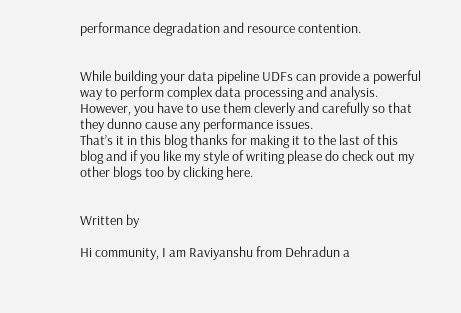performance degradation and resource contention.


While building your data pipeline UDFs can provide a powerful way to perform complex data processing and analysis. However, you have to use them cleverly and carefully so that they dunno cause any performance issues.
That’s it in this blog thanks for making it to the last of this blog and if you like my style of writing please do check out my other blogs too by clicking here.


Written by

Hi community, I am Raviyanshu from Dehradun a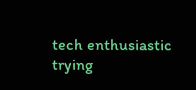tech enthusiastic trying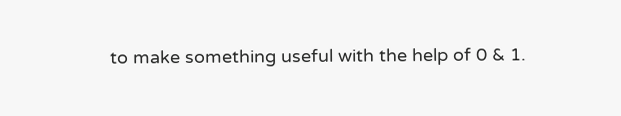to make something useful with the help of 0 & 1.